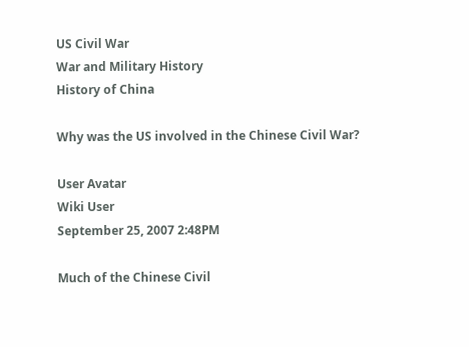US Civil War
War and Military History
History of China

Why was the US involved in the Chinese Civil War?

User Avatar
Wiki User
September 25, 2007 2:48PM

Much of the Chinese Civil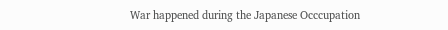War happened during the Japanese Occcupation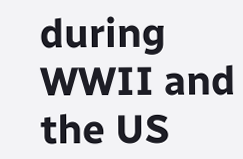during WWII and the US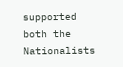supported both the Nationalists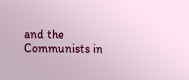and the Communists in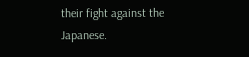their fight against the Japanese.